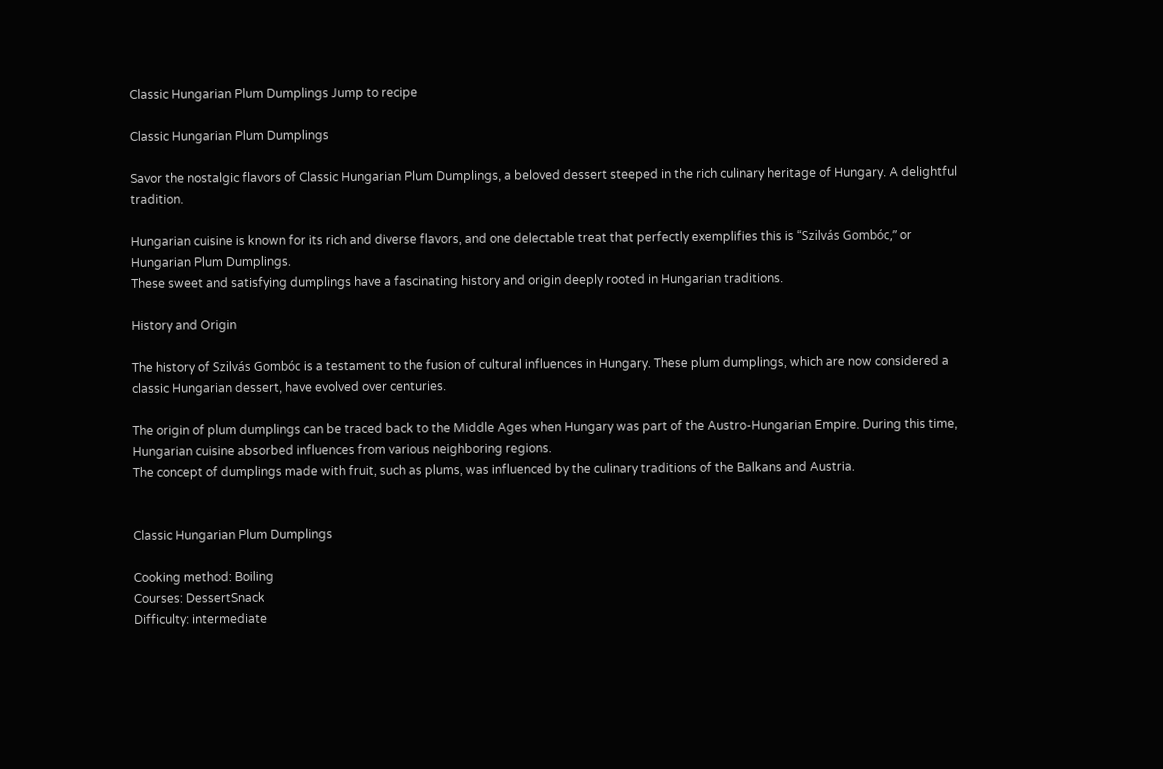Classic Hungarian Plum Dumplings Jump to recipe

Classic Hungarian Plum Dumplings

Savor the nostalgic flavors of Classic Hungarian Plum Dumplings, a beloved dessert steeped in the rich culinary heritage of Hungary. A delightful tradition.

Hungarian cuisine is known for its rich and diverse flavors, and one delectable treat that perfectly exemplifies this is “Szilvás Gombóc,” or Hungarian Plum Dumplings.
These sweet and satisfying dumplings have a fascinating history and origin deeply rooted in Hungarian traditions.

History and Origin

The history of Szilvás Gombóc is a testament to the fusion of cultural influences in Hungary. These plum dumplings, which are now considered a classic Hungarian dessert, have evolved over centuries.

The origin of plum dumplings can be traced back to the Middle Ages when Hungary was part of the Austro-Hungarian Empire. During this time, Hungarian cuisine absorbed influences from various neighboring regions.
The concept of dumplings made with fruit, such as plums, was influenced by the culinary traditions of the Balkans and Austria.


Classic Hungarian Plum Dumplings

Cooking method: Boiling
Courses: DessertSnack
Difficulty: intermediate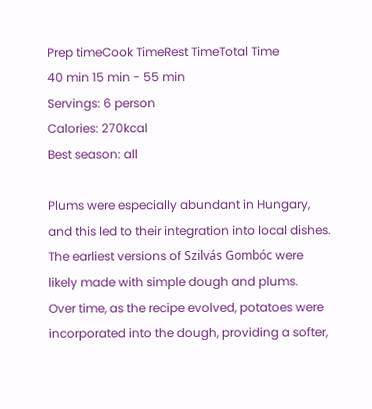Prep timeCook TimeRest TimeTotal Time
40 min 15 min - 55 min
Servings: 6 person
Calories: 270kcal
Best season: all

Plums were especially abundant in Hungary, and this led to their integration into local dishes. The earliest versions of Szilvás Gombóc were likely made with simple dough and plums.
Over time, as the recipe evolved, potatoes were incorporated into the dough, providing a softer,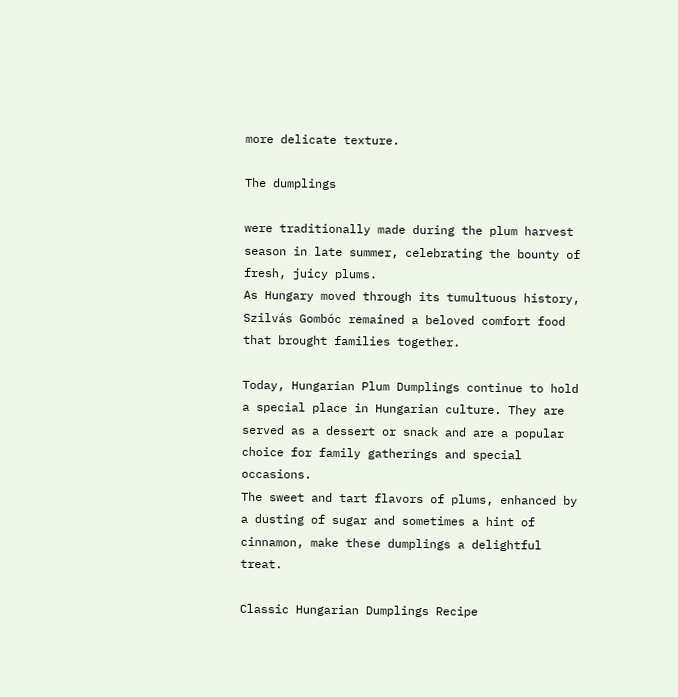more delicate texture.

The dumplings

were traditionally made during the plum harvest season in late summer, celebrating the bounty of fresh, juicy plums.
As Hungary moved through its tumultuous history, Szilvás Gombóc remained a beloved comfort food that brought families together.

Today, Hungarian Plum Dumplings continue to hold a special place in Hungarian culture. They are served as a dessert or snack and are a popular choice for family gatherings and special occasions.
The sweet and tart flavors of plums, enhanced by a dusting of sugar and sometimes a hint of cinnamon, make these dumplings a delightful treat.

Classic Hungarian Dumplings Recipe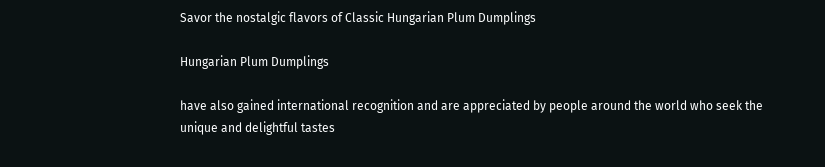Savor the nostalgic flavors of Classic Hungarian Plum Dumplings

Hungarian Plum Dumplings

have also gained international recognition and are appreciated by people around the world who seek the unique and delightful tastes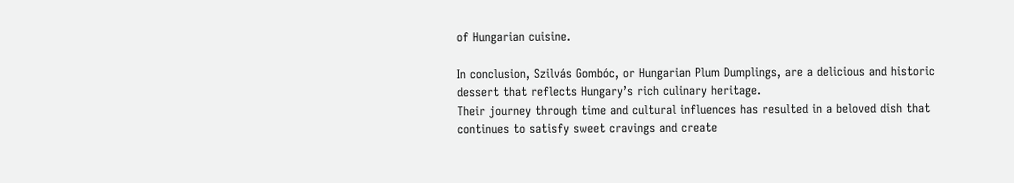of Hungarian cuisine.

In conclusion, Szilvás Gombóc, or Hungarian Plum Dumplings, are a delicious and historic dessert that reflects Hungary’s rich culinary heritage.
Their journey through time and cultural influences has resulted in a beloved dish that continues to satisfy sweet cravings and create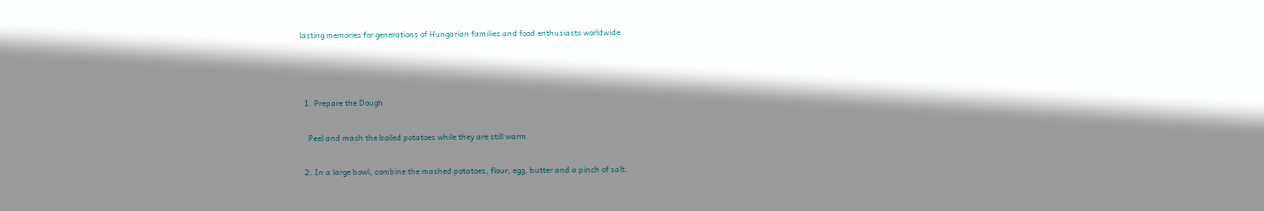lasting memories for generations of Hungarian families and food enthusiasts worldwide.



  1. Prepare the Dough

    Peel and mash the boiled potatoes while they are still warm.

  2. In a large bowl, combine the mashed potatoes, flour, egg, butter and a pinch of salt.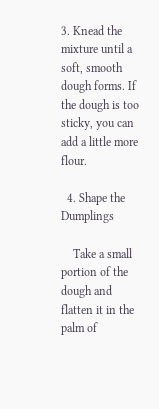3. Knead the mixture until a soft, smooth dough forms. If the dough is too sticky, you can add a little more flour.

  4. Shape the Dumplings

    Take a small portion of the dough and flatten it in the palm of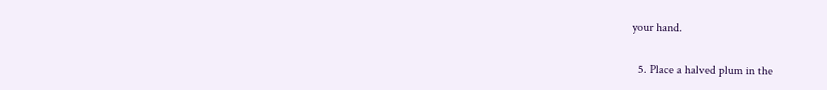your hand.

  5. Place a halved plum in the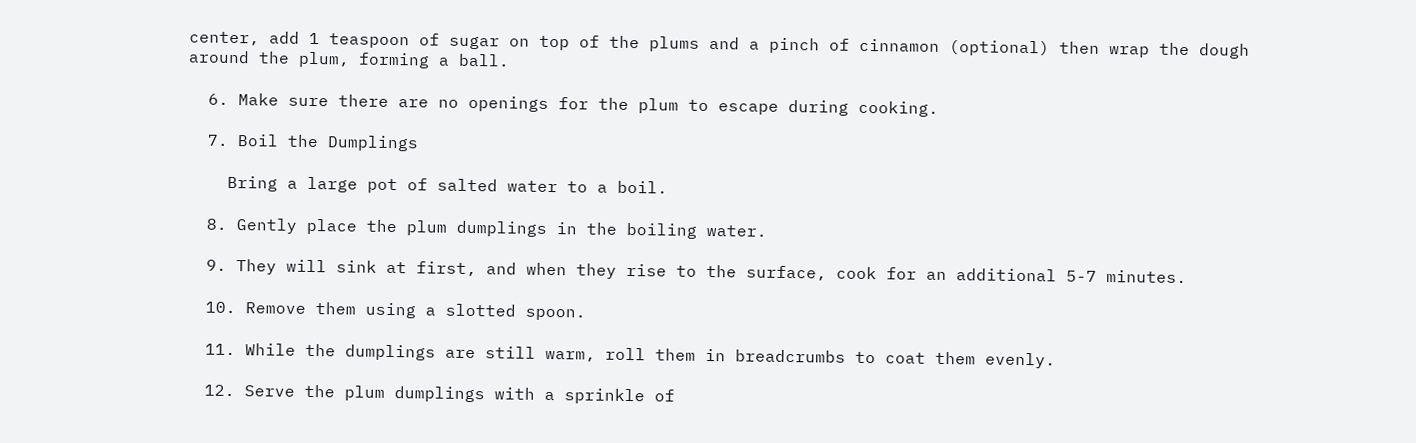center, add 1 teaspoon of sugar on top of the plums and a pinch of cinnamon (optional) then wrap the dough around the plum, forming a ball.

  6. Make sure there are no openings for the plum to escape during cooking.

  7. Boil the Dumplings

    Bring a large pot of salted water to a boil.

  8. Gently place the plum dumplings in the boiling water.

  9. They will sink at first, and when they rise to the surface, cook for an additional 5-7 minutes.

  10. Remove them using a slotted spoon.

  11. While the dumplings are still warm, roll them in breadcrumbs to coat them evenly.

  12. Serve the plum dumplings with a sprinkle of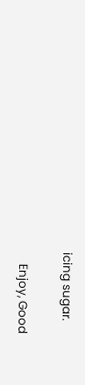icing sugar.

    Enjoy, Good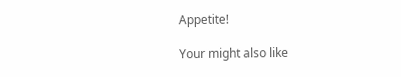Appetite!

Your might also like